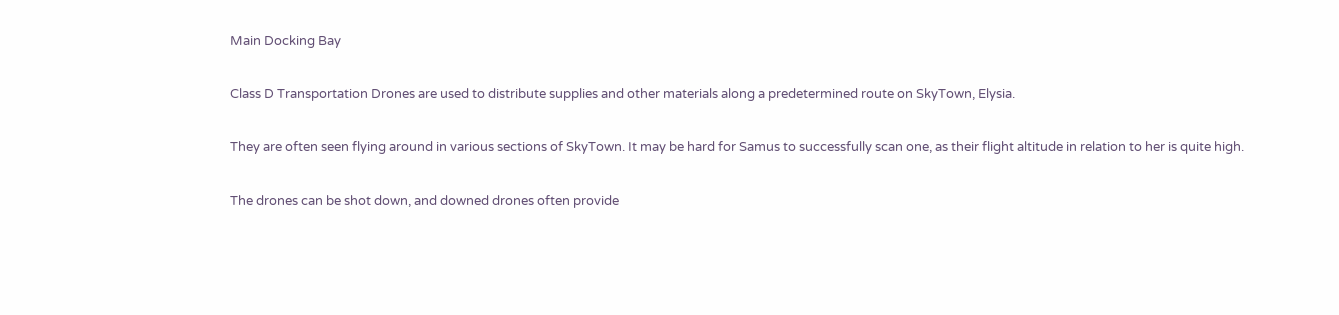Main Docking Bay

Class D Transportation Drones are used to distribute supplies and other materials along a predetermined route on SkyTown, Elysia.

They are often seen flying around in various sections of SkyTown. It may be hard for Samus to successfully scan one, as their flight altitude in relation to her is quite high.

The drones can be shot down, and downed drones often provide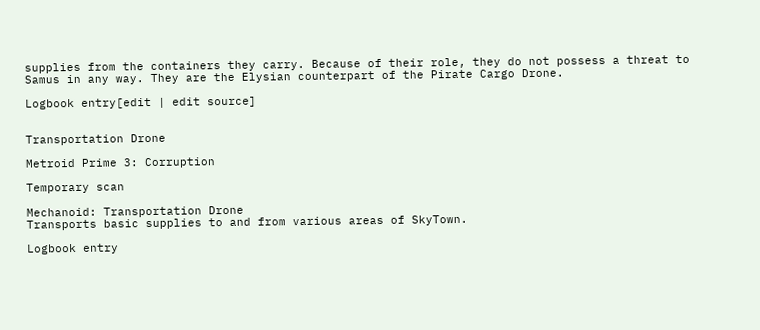supplies from the containers they carry. Because of their role, they do not possess a threat to Samus in any way. They are the Elysian counterpart of the Pirate Cargo Drone.

Logbook entry[edit | edit source]


Transportation Drone

Metroid Prime 3: Corruption

Temporary scan

Mechanoid: Transportation Drone
Transports basic supplies to and from various areas of SkyTown.

Logbook entry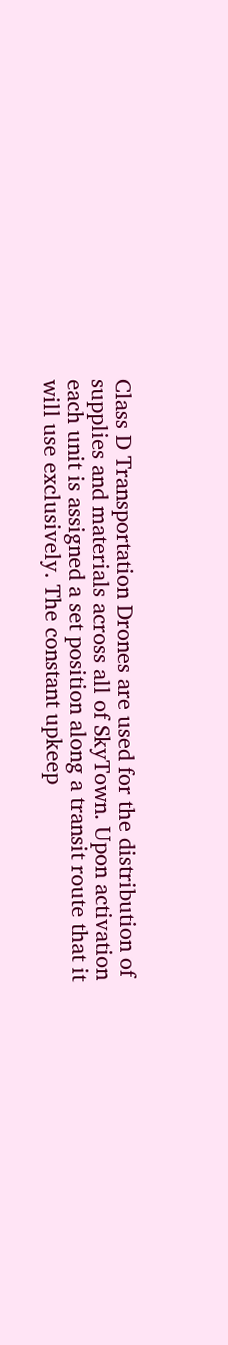Class D Transportation Drones are used for the distribution of supplies and materials across all of SkyTown. Upon activation each unit is assigned a set position along a transit route that it will use exclusively. The constant upkeep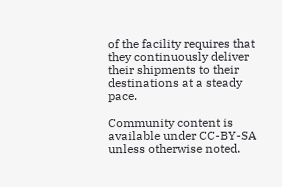of the facility requires that they continuously deliver their shipments to their destinations at a steady pace.

Community content is available under CC-BY-SA unless otherwise noted.